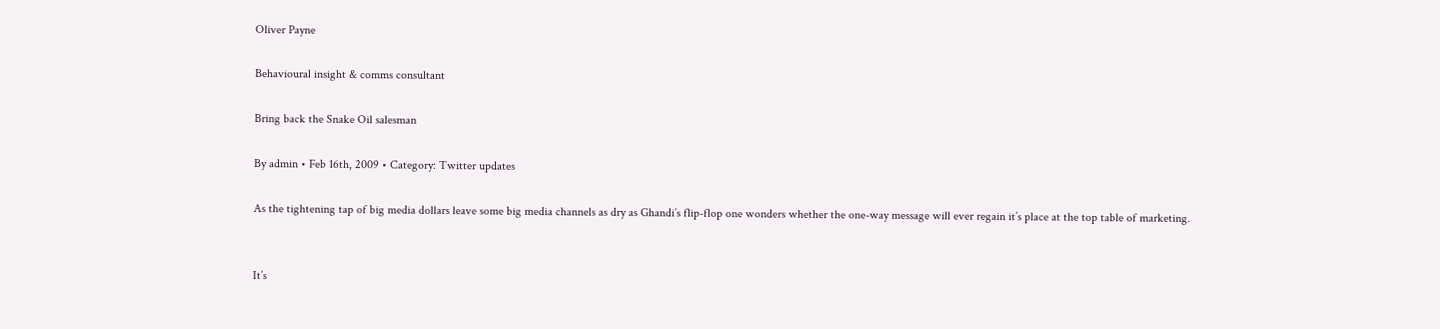Oliver Payne

Behavioural insight & comms consultant

Bring back the Snake Oil salesman

By admin • Feb 16th, 2009 • Category: Twitter updates

As the tightening tap of big media dollars leave some big media channels as dry as Ghandi’s flip-flop one wonders whether the one-way message will ever regain it’s place at the top table of marketing.


It’s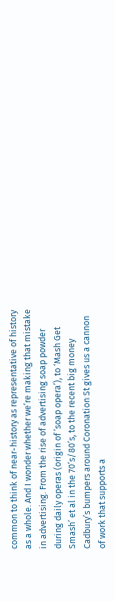common to think of near-history as representative of history as a whole. And I wonder whether we’re making that mistake in advertising. From the rise of advertising soap powder during daily operas (origin of ’soap opera’), to ‘Mash Get Smash’ et al in the 70’s/80’s, to the recent big money Cadbury’s bumpers around Coronation St gives us a cannon of work that supports a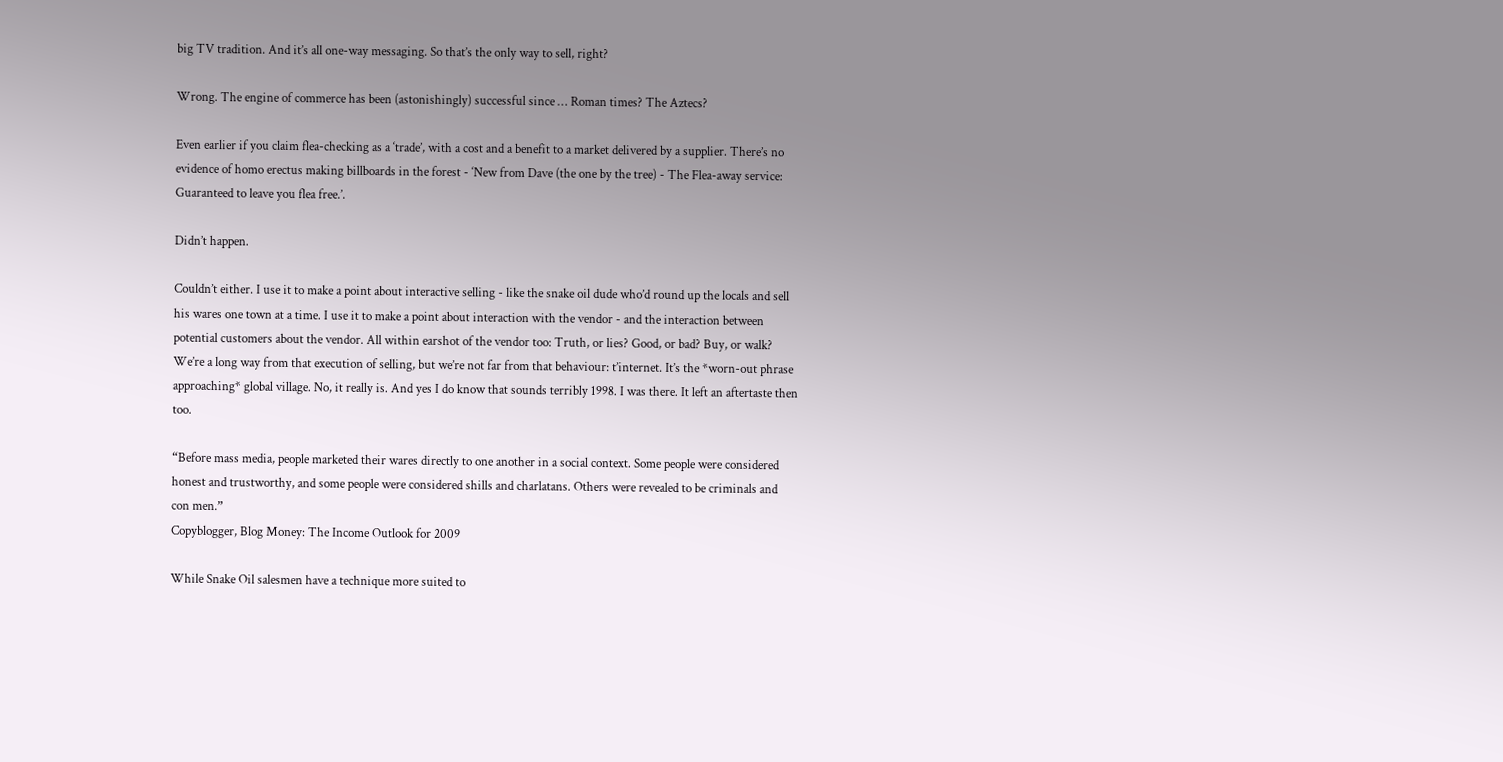big TV tradition. And it’s all one-way messaging. So that’s the only way to sell, right?

Wrong. The engine of commerce has been (astonishingly) successful since … Roman times? The Aztecs?

Even earlier if you claim flea-checking as a ‘trade’, with a cost and a benefit to a market delivered by a supplier. There’s no evidence of homo erectus making billboards in the forest - ‘New from Dave (the one by the tree) - The Flea-away service: Guaranteed to leave you flea free.’.

Didn’t happen.

Couldn’t either. I use it to make a point about interactive selling - like the snake oil dude who’d round up the locals and sell his wares one town at a time. I use it to make a point about interaction with the vendor - and the interaction between potential customers about the vendor. All within earshot of the vendor too: Truth, or lies? Good, or bad? Buy, or walk? We’re a long way from that execution of selling, but we’re not far from that behaviour: t’internet. It’s the *worn-out phrase approaching* global village. No, it really is. And yes I do know that sounds terribly 1998. I was there. It left an aftertaste then too.

“Before mass media, people marketed their wares directly to one another in a social context. Some people were considered honest and trustworthy, and some people were considered shills and charlatans. Others were revealed to be criminals and con men.”
Copyblogger, Blog Money: The Income Outlook for 2009

While Snake Oil salesmen have a technique more suited to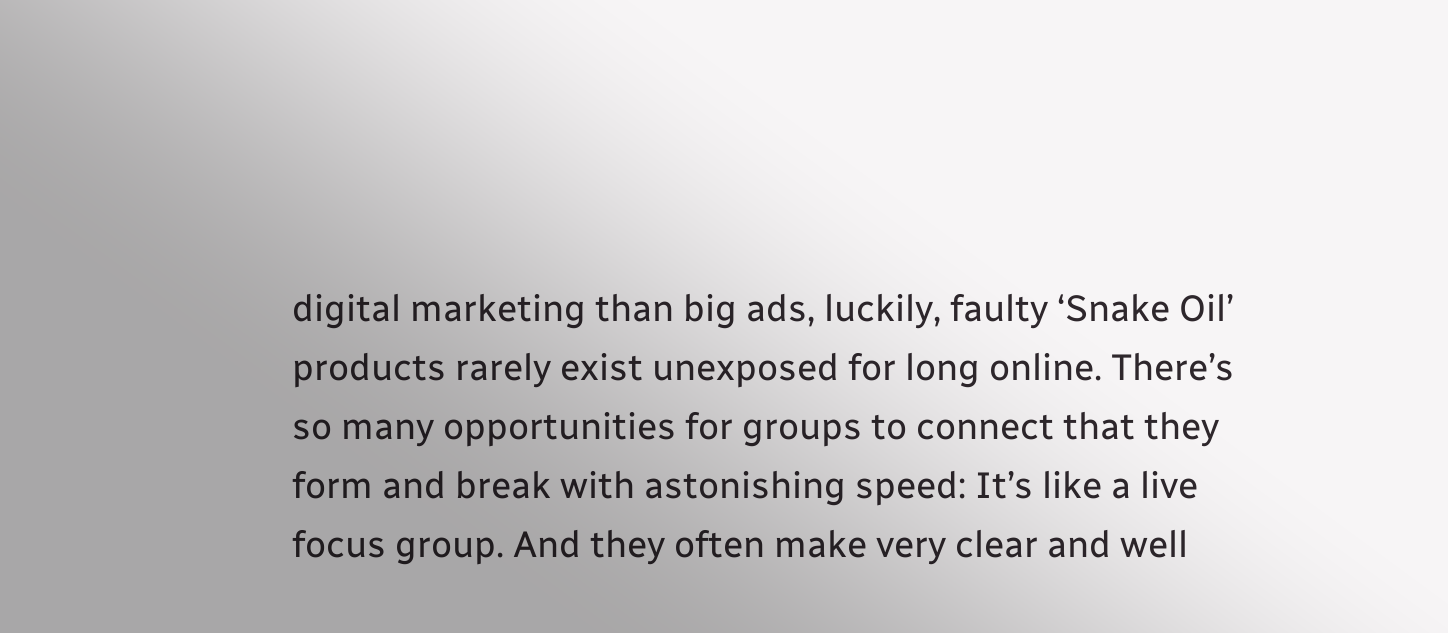digital marketing than big ads, luckily, faulty ‘Snake Oil’ products rarely exist unexposed for long online. There’s so many opportunities for groups to connect that they form and break with astonishing speed: It’s like a live focus group. And they often make very clear and well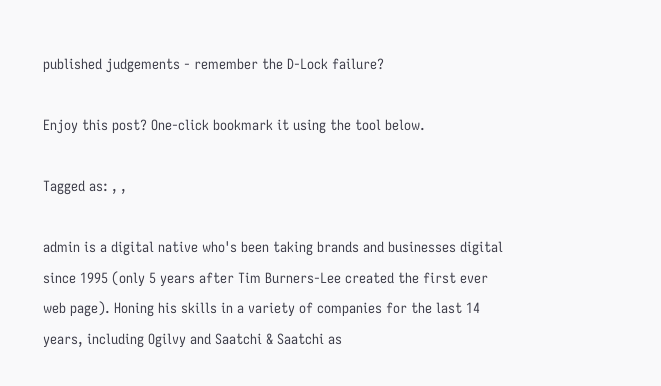published judgements - remember the D-Lock failure?

Enjoy this post? One-click bookmark it using the tool below.

Tagged as: , ,

admin is a digital native who's been taking brands and businesses digital since 1995 (only 5 years after Tim Burners-Lee created the first ever web page). Honing his skills in a variety of companies for the last 14 years, including Ogilvy and Saatchi & Saatchi as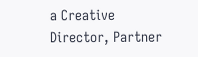a Creative Director, Partner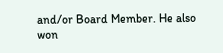and/or Board Member. He also won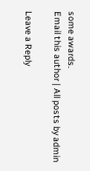some awards.
Email this author | All posts by admin

Leave a Reply